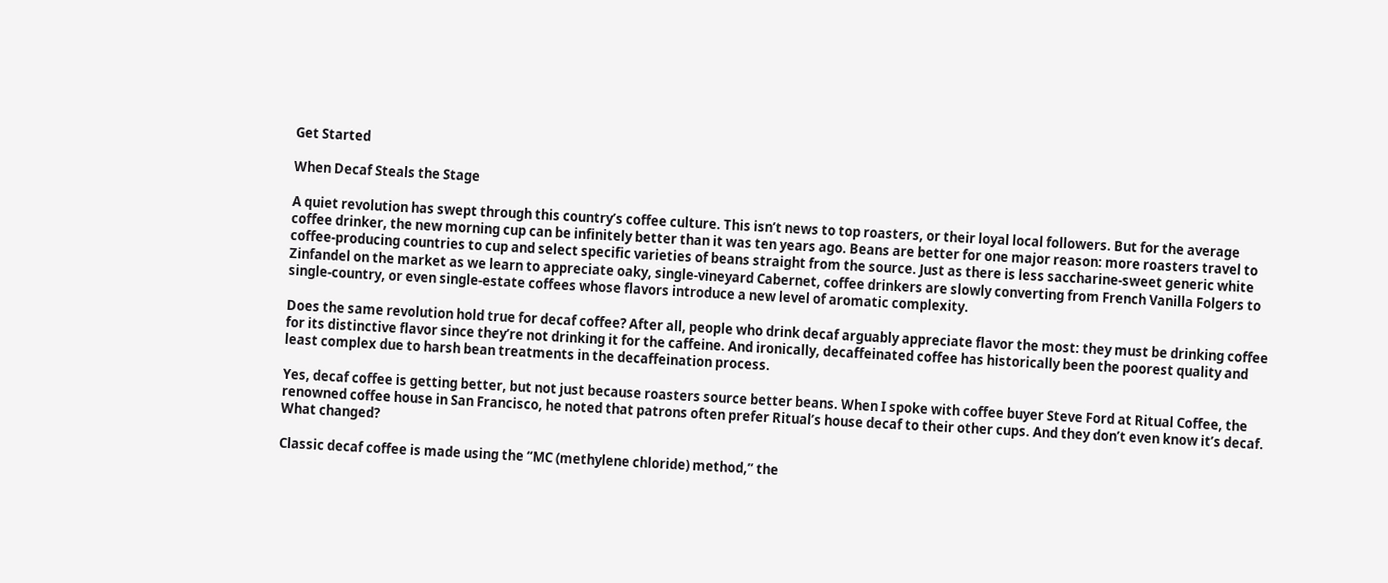Get Started

When Decaf Steals the Stage

A quiet revolution has swept through this country’s coffee culture. This isn’t news to top roasters, or their loyal local followers. But for the average coffee drinker, the new morning cup can be infinitely better than it was ten years ago. Beans are better for one major reason: more roasters travel to coffee-producing countries to cup and select specific varieties of beans straight from the source. Just as there is less saccharine-sweet generic white Zinfandel on the market as we learn to appreciate oaky, single-vineyard Cabernet, coffee drinkers are slowly converting from French Vanilla Folgers to single-country, or even single-estate coffees whose flavors introduce a new level of aromatic complexity.

Does the same revolution hold true for decaf coffee? After all, people who drink decaf arguably appreciate flavor the most: they must be drinking coffee for its distinctive flavor since they’re not drinking it for the caffeine. And ironically, decaffeinated coffee has historically been the poorest quality and least complex due to harsh bean treatments in the decaffeination process.

Yes, decaf coffee is getting better, but not just because roasters source better beans. When I spoke with coffee buyer Steve Ford at Ritual Coffee, the renowned coffee house in San Francisco, he noted that patrons often prefer Ritual’s house decaf to their other cups. And they don’t even know it’s decaf. What changed?

Classic decaf coffee is made using the “MC (methylene chloride) method,” the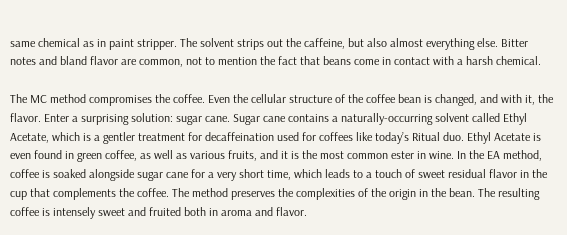same chemical as in paint stripper. The solvent strips out the caffeine, but also almost everything else. Bitter notes and bland flavor are common, not to mention the fact that beans come in contact with a harsh chemical.

The MC method compromises the coffee. Even the cellular structure of the coffee bean is changed, and with it, the flavor. Enter a surprising solution: sugar cane. Sugar cane contains a naturally-occurring solvent called Ethyl Acetate, which is a gentler treatment for decaffeination used for coffees like today’s Ritual duo. Ethyl Acetate is even found in green coffee, as well as various fruits, and it is the most common ester in wine. In the EA method, coffee is soaked alongside sugar cane for a very short time, which leads to a touch of sweet residual flavor in the cup that complements the coffee. The method preserves the complexities of the origin in the bean. The resulting coffee is intensely sweet and fruited both in aroma and flavor.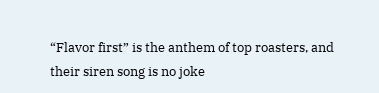“Flavor first” is the anthem of top roasters, and their siren song is no joke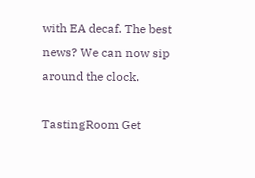with EA decaf. The best news? We can now sip around the clock.

TastingRoom Get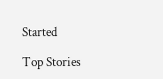Started

Top Stories